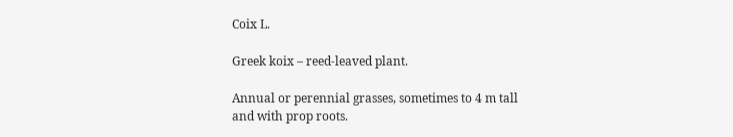Coix L.

Greek koix – reed-leaved plant.

Annual or perennial grasses, sometimes to 4 m tall and with prop roots.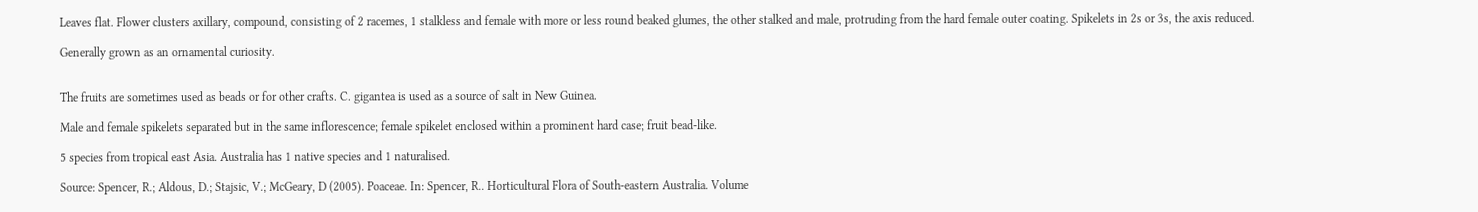Leaves flat. Flower clusters axillary, compound, consisting of 2 racemes, 1 stalkless and female with more or less round beaked glumes, the other stalked and male, protruding from the hard female outer coating. Spikelets in 2s or 3s, the axis reduced.

Generally grown as an ornamental curiosity.


The fruits are sometimes used as beads or for other crafts. C. gigantea is used as a source of salt in New Guinea.

Male and female spikelets separated but in the same inflorescence; female spikelet enclosed within a prominent hard case; fruit bead-like.

5 species from tropical east Asia. Australia has 1 native species and 1 naturalised.

Source: Spencer, R.; Aldous, D.; Stajsic, V.; McGeary, D (2005). Poaceae. In: Spencer, R.. Horticultural Flora of South-eastern Australia. Volume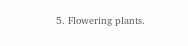5. Flowering plants.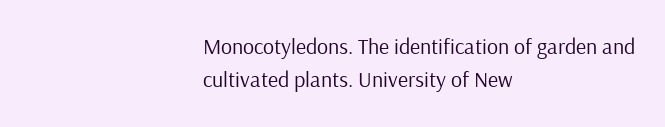Monocotyledons. The identification of garden and cultivated plants. University of New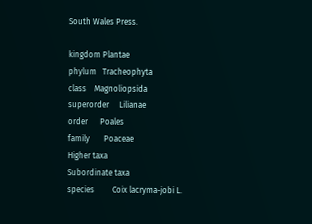South Wales Press.

kingdom Plantae
phylum   Tracheophyta
class    Magnoliopsida
superorder     Lilianae
order      Poales
family       Poaceae
Higher taxa
Subordinate taxa
species         Coix lacryma-jobi L.